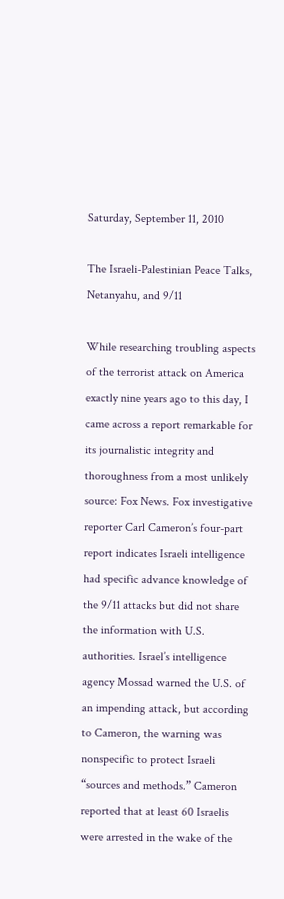Saturday, September 11, 2010

The Israeli-Palestinian Peace Talks, Netanyahu, and 9/11

While researching troubling aspects of the terrorist attack on America exactly nine years ago to this day, I came across a report remarkable for its journalistic integrity and thoroughness from a most unlikely source: Fox News. Fox investigative reporter Carl Cameron’s four-part report indicates Israeli intelligence had specific advance knowledge of the 9/11 attacks but did not share the information with U.S. authorities. Israel’s intelligence agency Mossad warned the U.S. of an impending attack, but according to Cameron, the warning was nonspecific to protect Israeli “sources and methods.” Cameron reported that at least 60 Israelis were arrested in the wake of the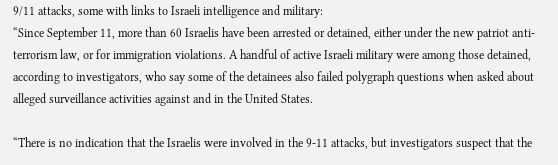9/11 attacks, some with links to Israeli intelligence and military:
“Since September 11, more than 60 Israelis have been arrested or detained, either under the new patriot anti-terrorism law, or for immigration violations. A handful of active Israeli military were among those detained, according to investigators, who say some of the detainees also failed polygraph questions when asked about alleged surveillance activities against and in the United States.

“There is no indication that the Israelis were involved in the 9-11 attacks, but investigators suspect that the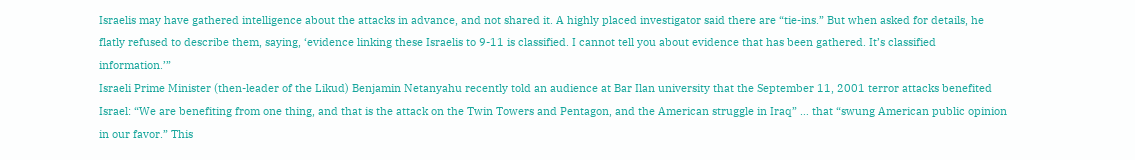Israelis may have gathered intelligence about the attacks in advance, and not shared it. A highly placed investigator said there are “tie-ins.” But when asked for details, he flatly refused to describe them, saying, ‘evidence linking these Israelis to 9-11 is classified. I cannot tell you about evidence that has been gathered. It’s classified information.’”
Israeli Prime Minister (then-leader of the Likud) Benjamin Netanyahu recently told an audience at Bar Ilan university that the September 11, 2001 terror attacks benefited Israel: “We are benefiting from one thing, and that is the attack on the Twin Towers and Pentagon, and the American struggle in Iraq” … that “swung American public opinion in our favor.” This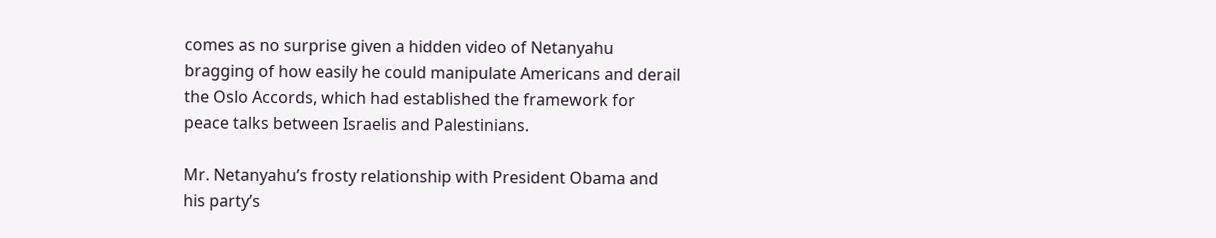comes as no surprise given a hidden video of Netanyahu bragging of how easily he could manipulate Americans and derail the Oslo Accords, which had established the framework for peace talks between Israelis and Palestinians.

Mr. Netanyahu’s frosty relationship with President Obama and his party’s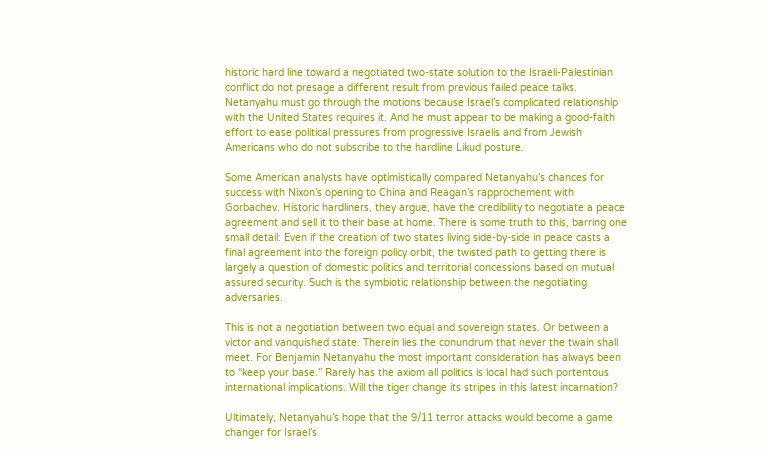historic hard line toward a negotiated two-state solution to the Israeli-Palestinian conflict do not presage a different result from previous failed peace talks. Netanyahu must go through the motions because Israel’s complicated relationship with the United States requires it. And he must appear to be making a good-faith effort to ease political pressures from progressive Israelis and from Jewish Americans who do not subscribe to the hardline Likud posture.

Some American analysts have optimistically compared Netanyahu’s chances for success with Nixon’s opening to China and Reagan’s rapprochement with Gorbachev. Historic hardliners, they argue, have the credibility to negotiate a peace agreement and sell it to their base at home. There is some truth to this, barring one small detail: Even if the creation of two states living side-by-side in peace casts a final agreement into the foreign policy orbit, the twisted path to getting there is largely a question of domestic politics and territorial concessions based on mutual assured security. Such is the symbiotic relationship between the negotiating adversaries.

This is not a negotiation between two equal and sovereign states. Or between a victor and vanquished state. Therein lies the conundrum that never the twain shall meet. For Benjamin Netanyahu the most important consideration has always been to “keep your base.” Rarely has the axiom all politics is local had such portentous international implications. Will the tiger change its stripes in this latest incarnation?

Ultimately, Netanyahu’s hope that the 9/11 terror attacks would become a game changer for Israel’s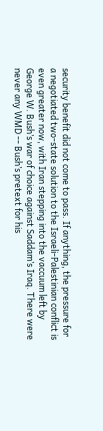security benefit did not come to pass. If anything, the pressure for a negotiated two-state solution to the Israeli-Palestinian conflict is even greater now, with Iran stepping into the vaccuum left by George W. Bush’s war of choice against Saddam’s Iraq. There were never any WMD -- Bush’s pretext for his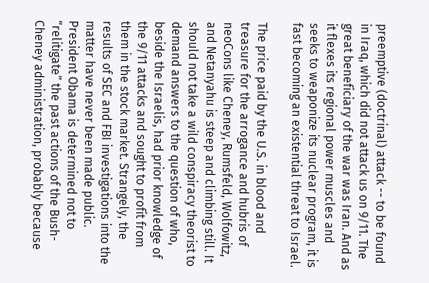preemptive (doctrinal) attack -- to be found in Iraq, which did not attack us on 9/11. The great beneficiary of the war was Iran. And as it flexes its regional power muscles and seeks to weaponize its nuclear program, it is fast becoming an existential threat to Israel.

The price paid by the U.S. in blood and treasure for the arrogance and hubris of neoCons like Cheney, Rumsfeld, Wolfowitz, and Netanyahu is steep and climbing still. It should not take a wild conspiracy theorist to demand answers to the question of who, beside the Israelis, had prior knowledge of the 9/11 attacks and sought to profit from them in the stock market. Strangely, the results of SEC and FBI investigations into the matter have never been made public. President Obama is determined not to “relitigate” the past actions of the Bush-Cheney administration, probably because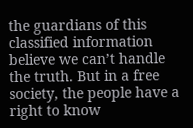the guardians of this classified information believe we can’t handle the truth. But in a free society, the people have a right to know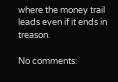where the money trail leads even if it ends in treason.

No comments: